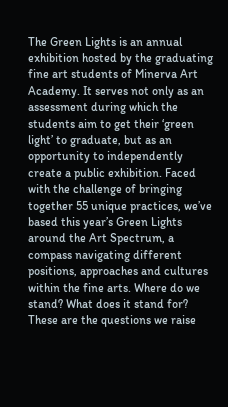The Green Lights is an annual exhibition hosted by the graduating fine art students of Minerva Art Academy. It serves not only as an assessment during which the students aim to get their ‘green light’ to graduate, but as an opportunity to independently create a public exhibition. Faced with the challenge of bringing together 55 unique practices, we’ve based this year’s Green Lights around the Art Spectrum, a compass navigating different positions, approaches and cultures within the fine arts. Where do we stand? What does it stand for? These are the questions we raise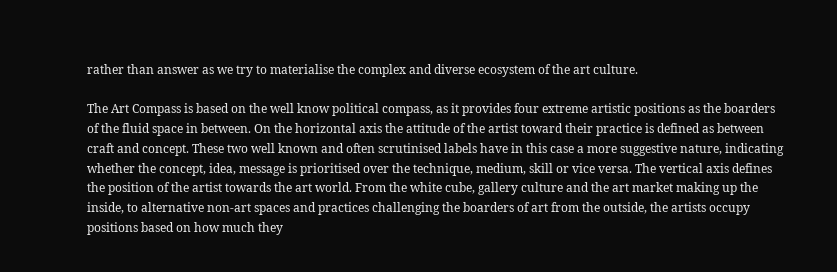rather than answer as we try to materialise the complex and diverse ecosystem of the art culture.

The Art Compass is based on the well know political compass, as it provides four extreme artistic positions as the boarders of the fluid space in between. On the horizontal axis the attitude of the artist toward their practice is defined as between craft and concept. These two well known and often scrutinised labels have in this case a more suggestive nature, indicating whether the concept, idea, message is prioritised over the technique, medium, skill or vice versa. The vertical axis defines the position of the artist towards the art world. From the white cube, gallery culture and the art market making up the inside, to alternative non-art spaces and practices challenging the boarders of art from the outside, the artists occupy positions based on how much they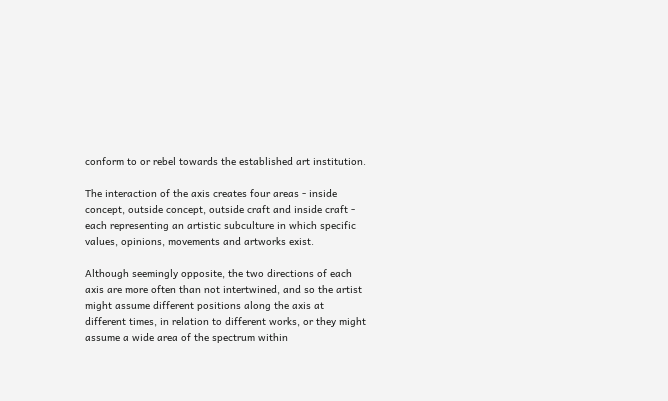conform to or rebel towards the established art institution.

The interaction of the axis creates four areas - inside concept, outside concept, outside craft and inside craft - each representing an artistic subculture in which specific values, opinions, movements and artworks exist.

Although seemingly opposite, the two directions of each axis are more often than not intertwined, and so the artist might assume different positions along the axis at different times, in relation to different works, or they might assume a wide area of the spectrum within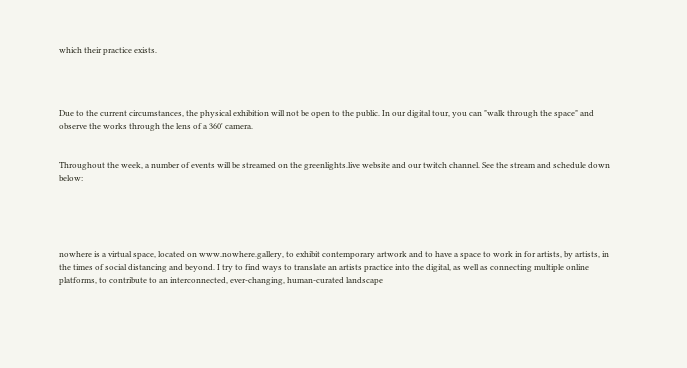which their practice exists.




Due to the current circumstances, the physical exhibition will not be open to the public. In our digital tour, you can "walk through the space" and observe the works through the lens of a 360' camera.


Throughout the week, a number of events will be streamed on the greenlights.live website and our twitch channel. See the stream and schedule down below:





nowhere is a virtual space, located on www.nowhere.gallery, to exhibit contemporary artwork and to have a space to work in for artists, by artists, in the times of social distancing and beyond. I try to find ways to translate an artists practice into the digital, as well as connecting multiple online platforms, to contribute to an interconnected, ever-changing, human-curated landscape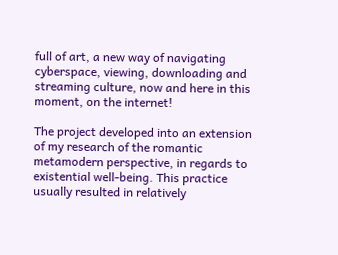full of art, a new way of navigating cyberspace, viewing, downloading and streaming culture, now and here in this moment, on the internet!

The project developed into an extension of my research of the romantic metamodern perspective, in regards to existential well-being. This practice usually resulted in relatively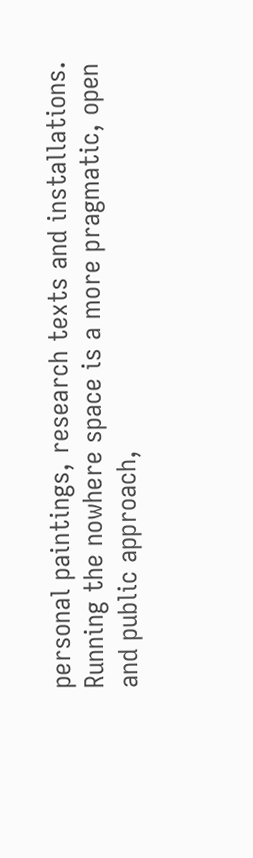personal paintings, research texts and installations. Running the nowhere space is a more pragmatic, open and public approach,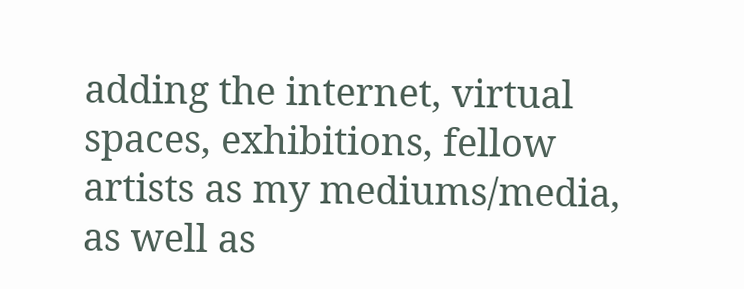adding the internet, virtual spaces, exhibitions, fellow artists as my mediums/media, as well as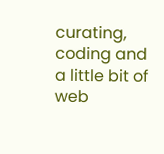curating, coding and a little bit of web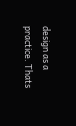design as a practice. Thats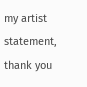my artist statement, thank you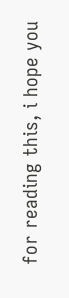for reading this, i hope you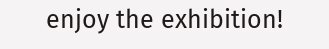enjoy the exhibition!